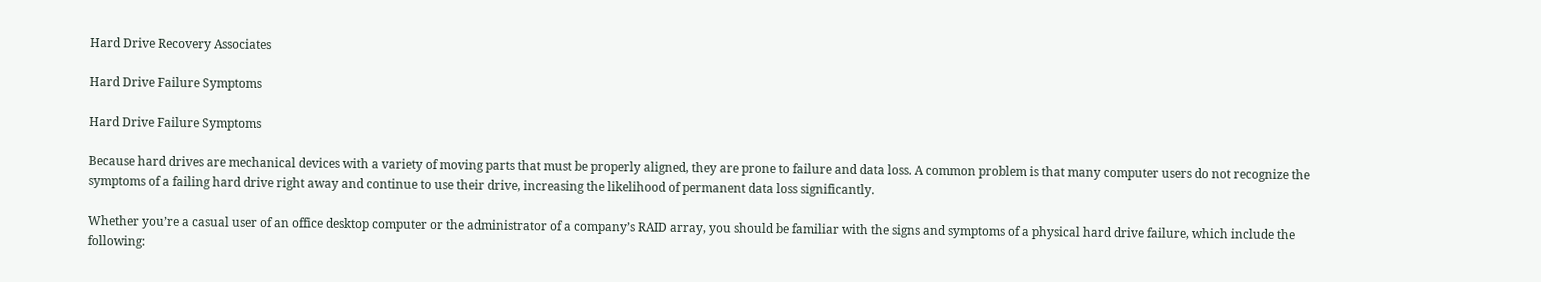Hard Drive Recovery Associates

Hard Drive Failure Symptoms

Hard Drive Failure Symptoms

Because hard drives are mechanical devices with a variety of moving parts that must be properly aligned, they are prone to failure and data loss. A common problem is that many computer users do not recognize the symptoms of a failing hard drive right away and continue to use their drive, increasing the likelihood of permanent data loss significantly.

Whether you’re a casual user of an office desktop computer or the administrator of a company’s RAID array, you should be familiar with the signs and symptoms of a physical hard drive failure, which include the following: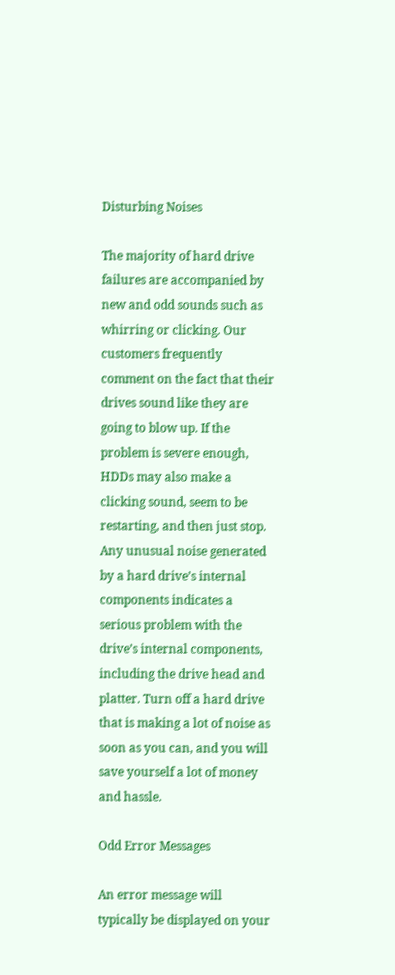Disturbing Noises

The majority of hard drive failures are accompanied by new and odd sounds such as whirring or clicking. Our customers frequently comment on the fact that their drives sound like they are going to blow up. If the problem is severe enough, HDDs may also make a clicking sound, seem to be restarting, and then just stop. Any unusual noise generated by a hard drive’s internal components indicates a serious problem with the drive’s internal components, including the drive head and platter. Turn off a hard drive that is making a lot of noise as soon as you can, and you will save yourself a lot of money and hassle.

Odd Error Messages

An error message will typically be displayed on your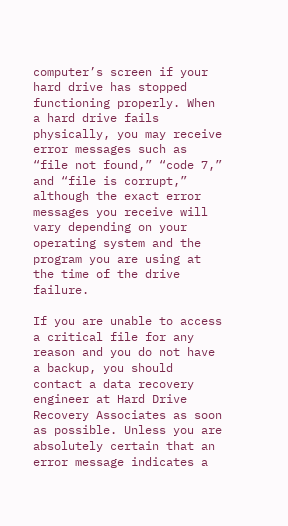computer’s screen if your hard drive has stopped functioning properly. When a hard drive fails physically, you may receive error messages such as “file not found,” “code 7,” and “file is corrupt,” although the exact error messages you receive will vary depending on your operating system and the program you are using at the time of the drive failure.

If you are unable to access a critical file for any reason and you do not have a backup, you should contact a data recovery engineer at Hard Drive Recovery Associates as soon as possible. Unless you are absolutely certain that an error message indicates a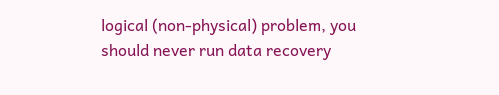logical (non-physical) problem, you should never run data recovery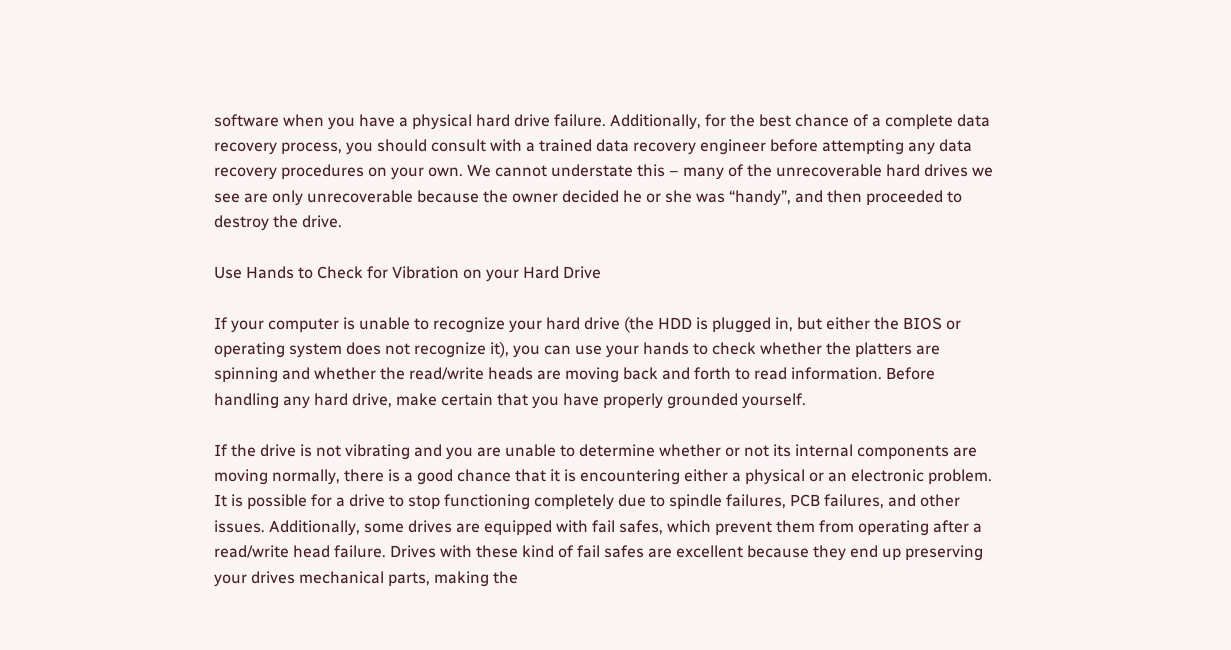software when you have a physical hard drive failure. Additionally, for the best chance of a complete data recovery process, you should consult with a trained data recovery engineer before attempting any data recovery procedures on your own. We cannot understate this – many of the unrecoverable hard drives we see are only unrecoverable because the owner decided he or she was “handy”, and then proceeded to destroy the drive.

Use Hands to Check for Vibration on your Hard Drive

If your computer is unable to recognize your hard drive (the HDD is plugged in, but either the BIOS or operating system does not recognize it), you can use your hands to check whether the platters are spinning and whether the read/write heads are moving back and forth to read information. Before handling any hard drive, make certain that you have properly grounded yourself.

If the drive is not vibrating and you are unable to determine whether or not its internal components are moving normally, there is a good chance that it is encountering either a physical or an electronic problem. It is possible for a drive to stop functioning completely due to spindle failures, PCB failures, and other issues. Additionally, some drives are equipped with fail safes, which prevent them from operating after a read/write head failure. Drives with these kind of fail safes are excellent because they end up preserving your drives mechanical parts, making the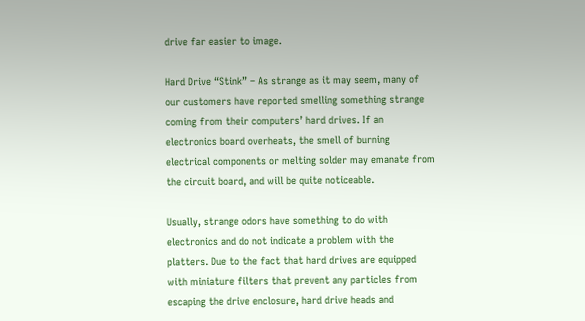drive far easier to image.

Hard Drive “Stink” – As strange as it may seem, many of our customers have reported smelling something strange coming from their computers’ hard drives. If an electronics board overheats, the smell of burning electrical components or melting solder may emanate from the circuit board, and will be quite noticeable.

Usually, strange odors have something to do with electronics and do not indicate a problem with the platters. Due to the fact that hard drives are equipped with miniature filters that prevent any particles from escaping the drive enclosure, hard drive heads and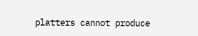platters cannot produce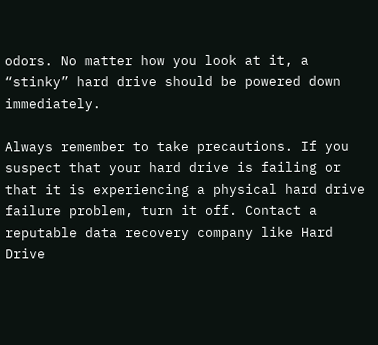odors. No matter how you look at it, a “stinky” hard drive should be powered down immediately.

Always remember to take precautions. If you suspect that your hard drive is failing or that it is experiencing a physical hard drive failure problem, turn it off. Contact a reputable data recovery company like Hard Drive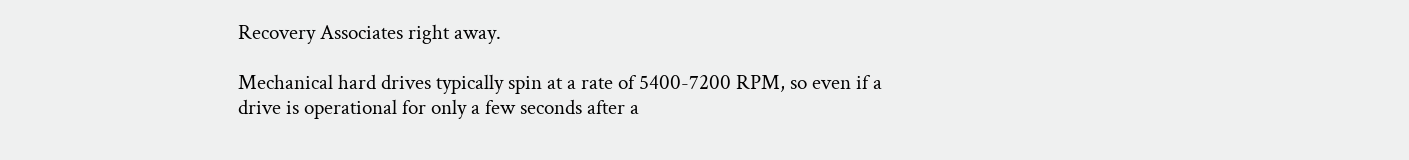Recovery Associates right away.

Mechanical hard drives typically spin at a rate of 5400-7200 RPM, so even if a drive is operational for only a few seconds after a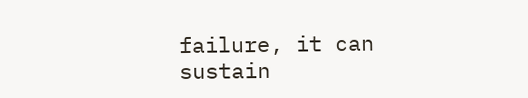failure, it can sustain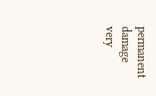permanent damage very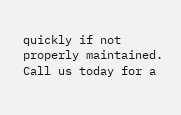quickly if not properly maintained. Call us today for a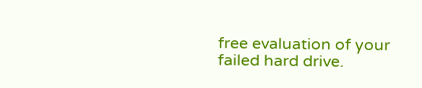free evaluation of your failed hard drive.